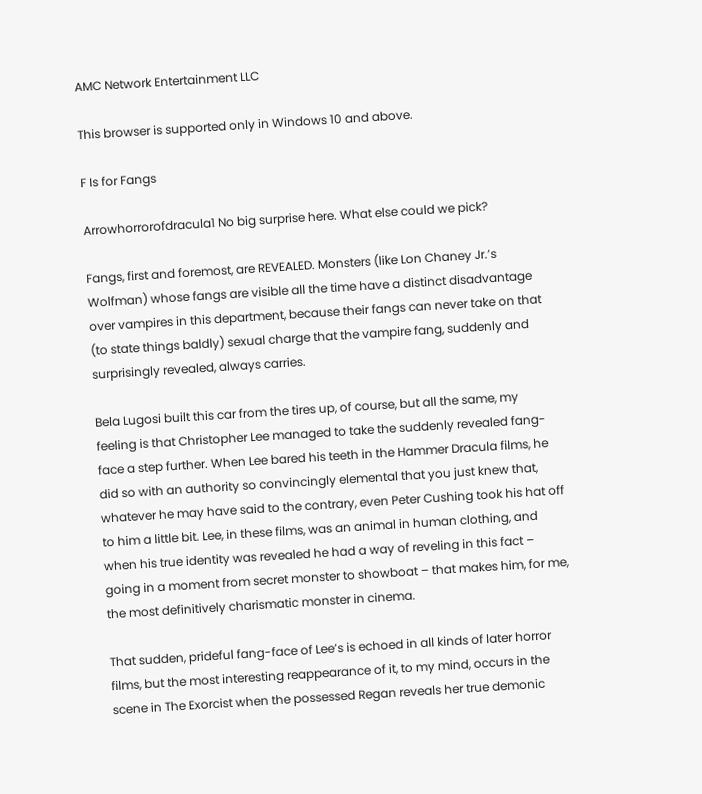AMC Network Entertainment LLC

This browser is supported only in Windows 10 and above.

F Is for Fangs

Arrowhorrorofdracula1 No big surprise here. What else could we pick?

Fangs, first and foremost, are REVEALED. Monsters (like Lon Chaney Jr.’s Wolfman) whose fangs are visible all the time have a distinct disadvantage over vampires in this department, because their fangs can never take on that (to state things baldly) sexual charge that the vampire fang, suddenly and surprisingly revealed, always carries.

Bela Lugosi built this car from the tires up, of course, but all the same, my feeling is that Christopher Lee managed to take the suddenly revealed fang-face a step further. When Lee bared his teeth in the Hammer Dracula films, he did so with an authority so convincingly elemental that you just knew that, whatever he may have said to the contrary, even Peter Cushing took his hat off to him a little bit. Lee, in these films, was an animal in human clothing, and when his true identity was revealed he had a way of reveling in this fact – going in a moment from secret monster to showboat – that makes him, for me, the most definitively charismatic monster in cinema.

That sudden, prideful fang-face of Lee’s is echoed in all kinds of later horror films, but the most interesting reappearance of it, to my mind, occurs in the scene in The Exorcist when the possessed Regan reveals her true demonic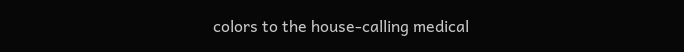colors to the house-calling medical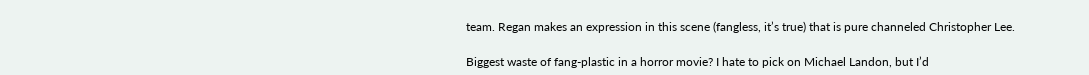team. Regan makes an expression in this scene (fangless, it’s true) that is pure channeled Christopher Lee.

Biggest waste of fang-plastic in a horror movie? I hate to pick on Michael Landon, but I’d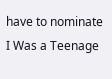have to nominate I Was a Teenage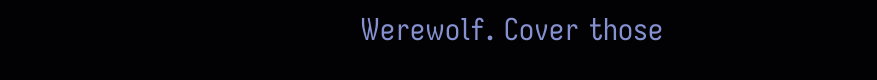Werewolf. Cover those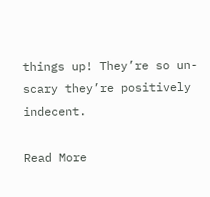things up! They’re so un-scary they’re positively indecent.

Read More